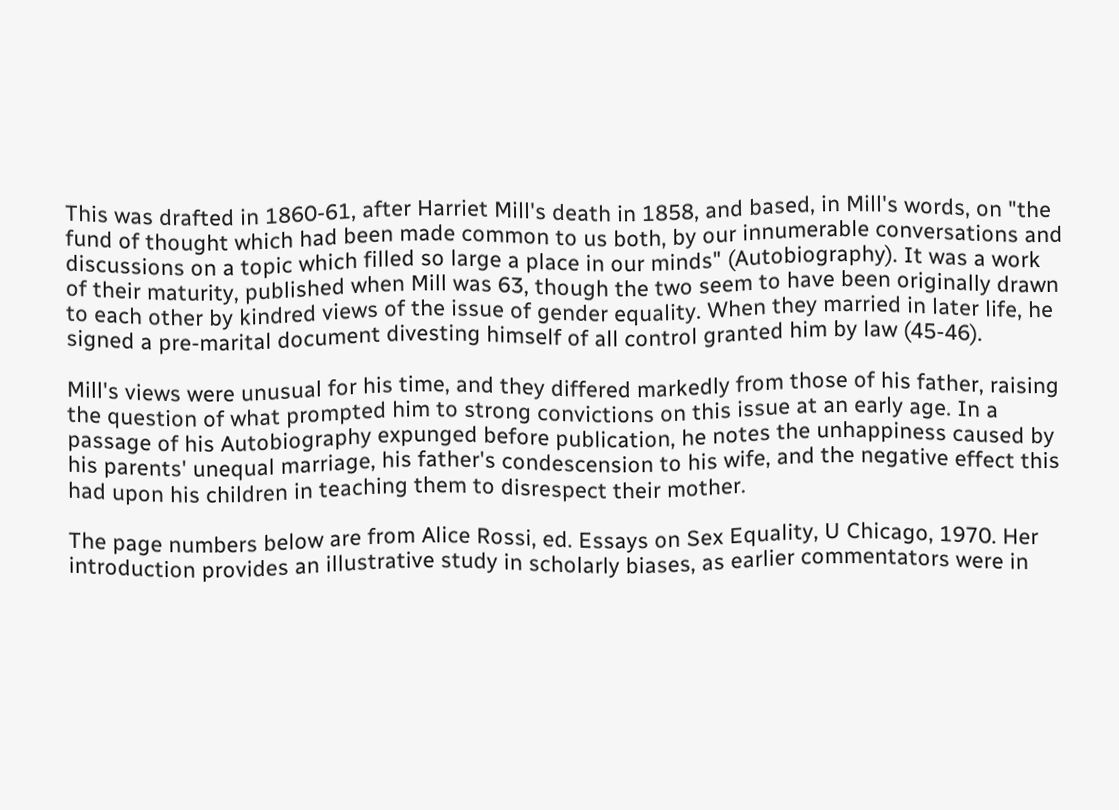This was drafted in 1860-61, after Harriet Mill's death in 1858, and based, in Mill's words, on "the fund of thought which had been made common to us both, by our innumerable conversations and discussions on a topic which filled so large a place in our minds" (Autobiography). It was a work of their maturity, published when Mill was 63, though the two seem to have been originally drawn to each other by kindred views of the issue of gender equality. When they married in later life, he signed a pre-marital document divesting himself of all control granted him by law (45-46).

Mill's views were unusual for his time, and they differed markedly from those of his father, raising the question of what prompted him to strong convictions on this issue at an early age. In a passage of his Autobiography expunged before publication, he notes the unhappiness caused by his parents' unequal marriage, his father's condescension to his wife, and the negative effect this had upon his children in teaching them to disrespect their mother.

The page numbers below are from Alice Rossi, ed. Essays on Sex Equality, U Chicago, 1970. Her introduction provides an illustrative study in scholarly biases, as earlier commentators were in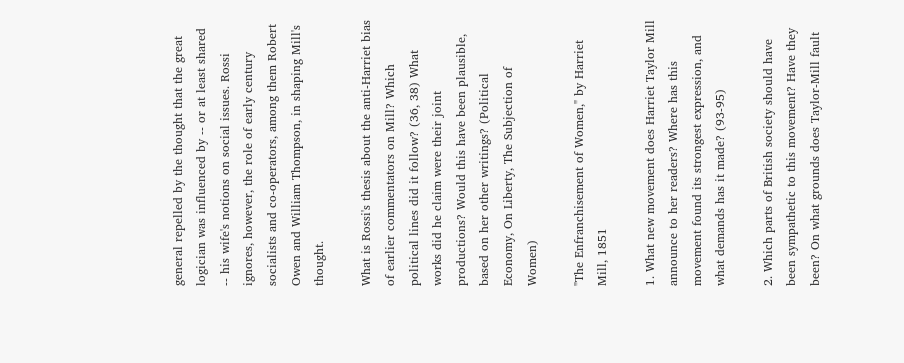general repelled by the thought that the great logician was influenced by -- or at least shared -- his wife's notions on social issues. Rossi ignores, however, the role of early century socialists and co-operators, among them Robert Owen and William Thompson, in shaping Mill's thought.

What is Rossi's thesis about the anti-Harriet bias of earlier commentators on Mill? Which political lines did it follow? (36, 38) What works did he claim were their joint productions? Would this have been plausible, based on her other writings? (Political Economy, On Liberty, The Subjection of Women)

"The Enfranchisement of Women," by Harriet Mill, 1851

1. What new movement does Harriet Taylor Mill announce to her readers? Where has this movement found its strongest expression, and what demands has it made? (93-95)

2. Which parts of British society should have been sympathetic to this movement? Have they been? On what grounds does Taylor-Mill fault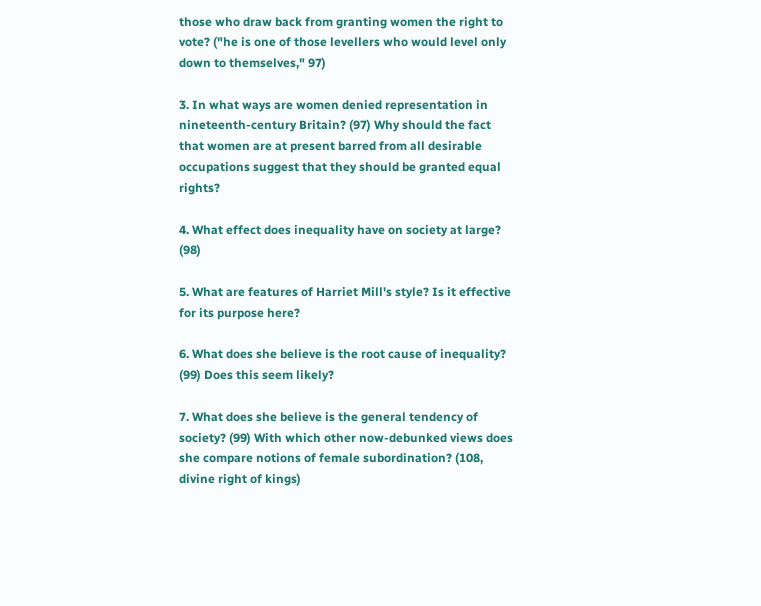those who draw back from granting women the right to vote? ("he is one of those levellers who would level only down to themselves," 97)

3. In what ways are women denied representation in nineteenth-century Britain? (97) Why should the fact that women are at present barred from all desirable occupations suggest that they should be granted equal rights?

4. What effect does inequality have on society at large? (98)

5. What are features of Harriet Mill's style? Is it effective for its purpose here?

6. What does she believe is the root cause of inequality? (99) Does this seem likely?

7. What does she believe is the general tendency of society? (99) With which other now-debunked views does she compare notions of female subordination? (108, divine right of kings)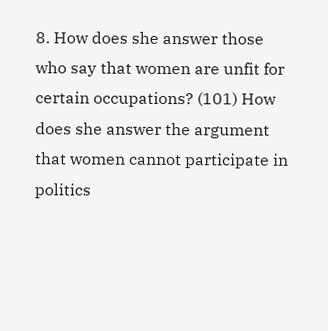8. How does she answer those who say that women are unfit for certain occupations? (101) How does she answer the argument that women cannot participate in politics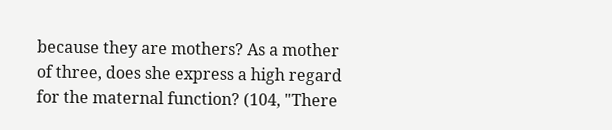because they are mothers? As a mother of three, does she express a high regard for the maternal function? (104, "There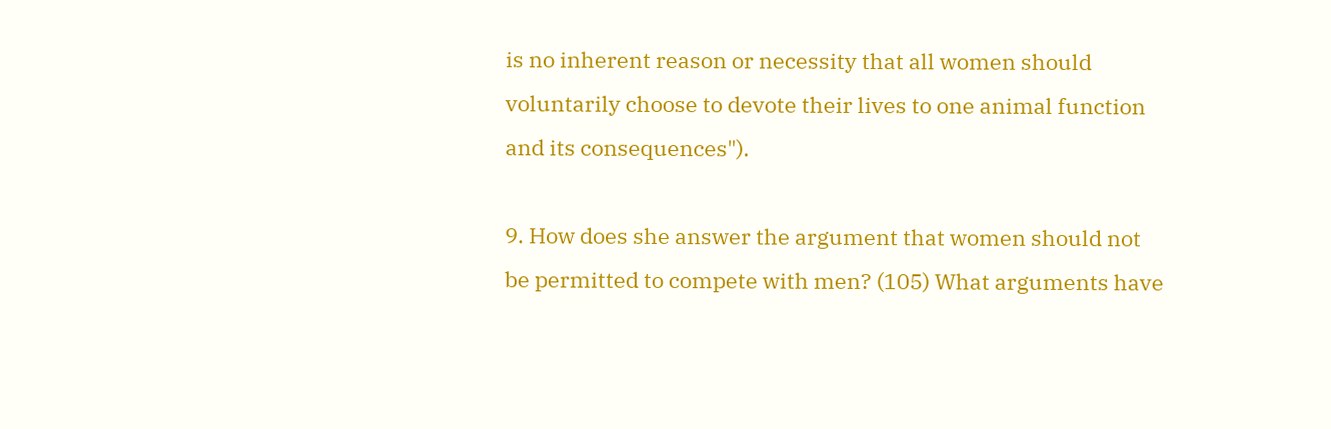is no inherent reason or necessity that all women should voluntarily choose to devote their lives to one animal function and its consequences").

9. How does she answer the argument that women should not be permitted to compete with men? (105) What arguments have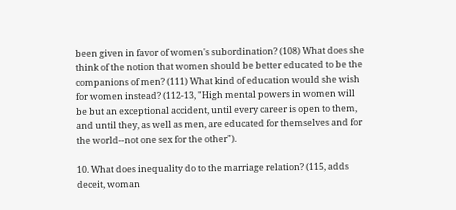been given in favor of women's subordination? (108) What does she think of the notion that women should be better educated to be the companions of men? (111) What kind of education would she wish for women instead? (112-13, "High mental powers in women will be but an exceptional accident, until every career is open to them, and until they, as well as men, are educated for themselves and for the world--not one sex for the other").

10. What does inequality do to the marriage relation? (115, adds deceit, woman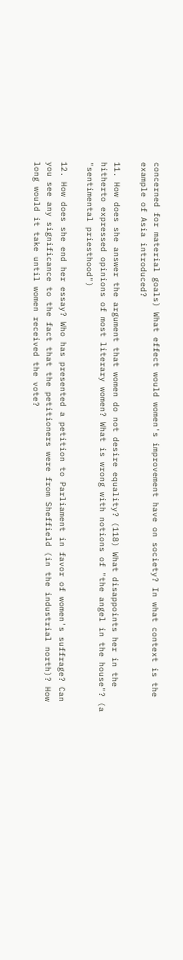concerned for material goals) What effect would women's improvement have on society? In what context is the example of Asia introduced?

11. How does she answer the argument that women do not desire equality? (118) What disappoints her in the hitherto expressed opinions of most literary women? What is wrong with notions of "the angel in the house"? (a "sentimental priesthood")

12. How does she end her essay? Who has presented a petition to Parliament in favor of women's suffrage? Can you see any significance to the fact that the petitioners were from Sheffield (in the industrial north)? How long would it take until women received the vote?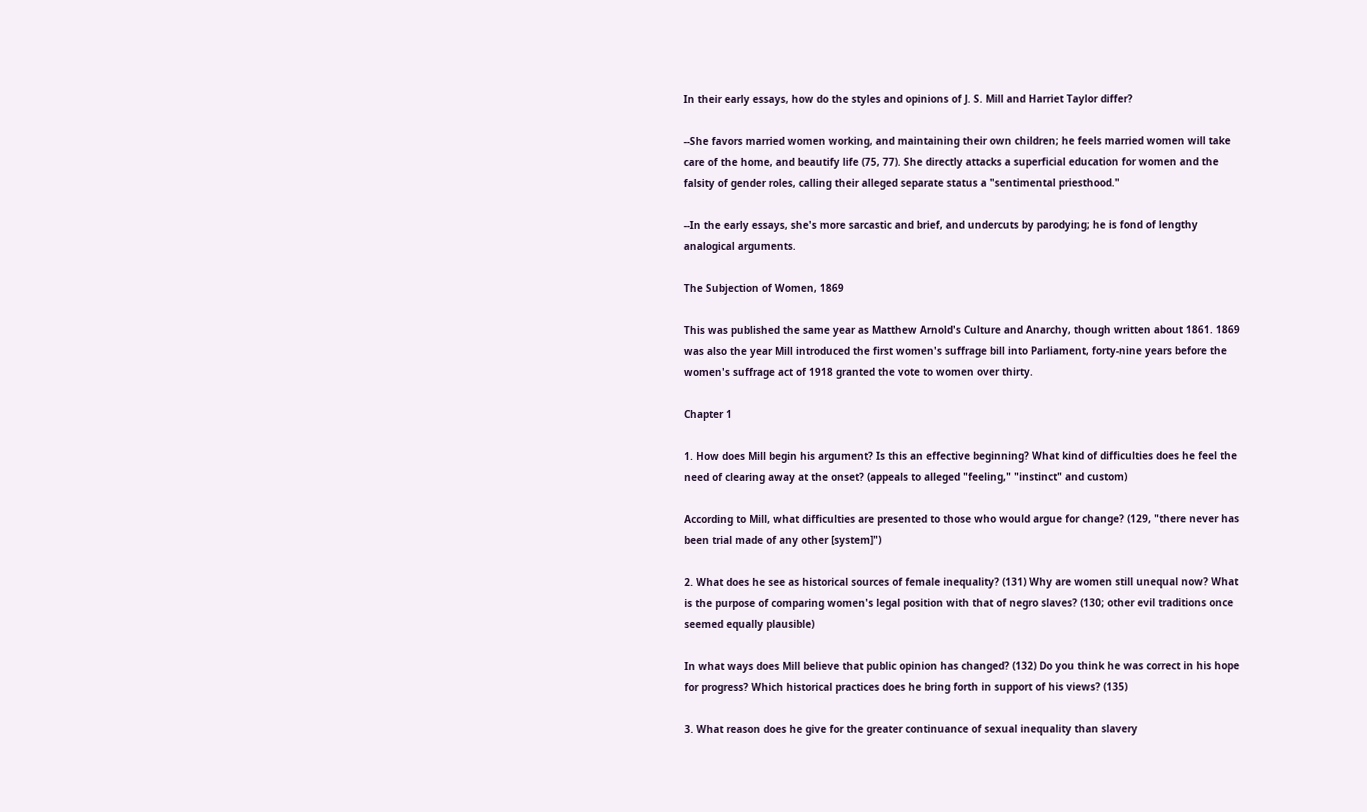In their early essays, how do the styles and opinions of J. S. Mill and Harriet Taylor differ?

--She favors married women working, and maintaining their own children; he feels married women will take care of the home, and beautify life (75, 77). She directly attacks a superficial education for women and the falsity of gender roles, calling their alleged separate status a "sentimental priesthood."

--In the early essays, she's more sarcastic and brief, and undercuts by parodying; he is fond of lengthy analogical arguments.

The Subjection of Women, 1869

This was published the same year as Matthew Arnold's Culture and Anarchy, though written about 1861. 1869 was also the year Mill introduced the first women's suffrage bill into Parliament, forty-nine years before the women's suffrage act of 1918 granted the vote to women over thirty.

Chapter 1

1. How does Mill begin his argument? Is this an effective beginning? What kind of difficulties does he feel the need of clearing away at the onset? (appeals to alleged "feeling," "instinct" and custom)

According to Mill, what difficulties are presented to those who would argue for change? (129, "there never has been trial made of any other [system]")

2. What does he see as historical sources of female inequality? (131) Why are women still unequal now? What is the purpose of comparing women's legal position with that of negro slaves? (130; other evil traditions once seemed equally plausible)

In what ways does Mill believe that public opinion has changed? (132) Do you think he was correct in his hope for progress? Which historical practices does he bring forth in support of his views? (135)

3. What reason does he give for the greater continuance of sexual inequality than slavery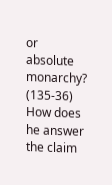or absolute monarchy? (135-36) How does he answer the claim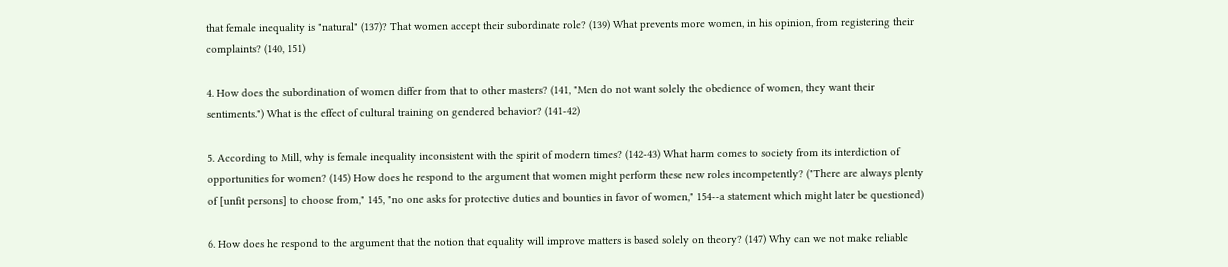that female inequality is "natural" (137)? That women accept their subordinate role? (139) What prevents more women, in his opinion, from registering their complaints? (140, 151)

4. How does the subordination of women differ from that to other masters? (141, "Men do not want solely the obedience of women, they want their sentiments.") What is the effect of cultural training on gendered behavior? (141-42)

5. According to Mill, why is female inequality inconsistent with the spirit of modern times? (142-43) What harm comes to society from its interdiction of opportunities for women? (145) How does he respond to the argument that women might perform these new roles incompetently? ("There are always plenty of [unfit persons] to choose from," 145, "no one asks for protective duties and bounties in favor of women," 154--a statement which might later be questioned)

6. How does he respond to the argument that the notion that equality will improve matters is based solely on theory? (147) Why can we not make reliable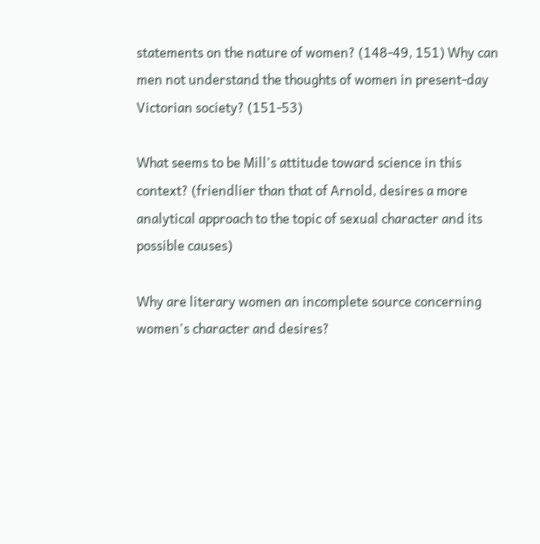statements on the nature of women? (148-49, 151) Why can men not understand the thoughts of women in present-day Victorian society? (151-53)

What seems to be Mill's attitude toward science in this context? (friendlier than that of Arnold, desires a more analytical approach to the topic of sexual character and its possible causes)

Why are literary women an incomplete source concerning women's character and desires?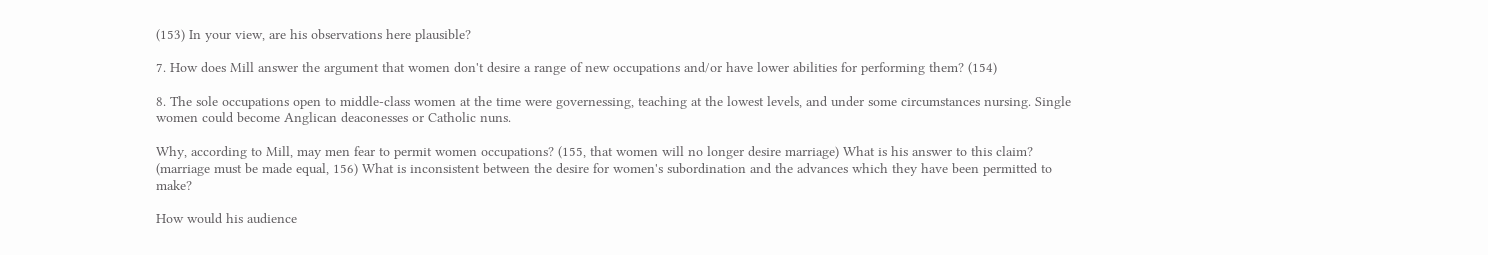(153) In your view, are his observations here plausible?

7. How does Mill answer the argument that women don't desire a range of new occupations and/or have lower abilities for performing them? (154)

8. The sole occupations open to middle-class women at the time were governessing, teaching at the lowest levels, and under some circumstances nursing. Single women could become Anglican deaconesses or Catholic nuns.

Why, according to Mill, may men fear to permit women occupations? (155, that women will no longer desire marriage) What is his answer to this claim? (marriage must be made equal, 156) What is inconsistent between the desire for women's subordination and the advances which they have been permitted to make?

How would his audience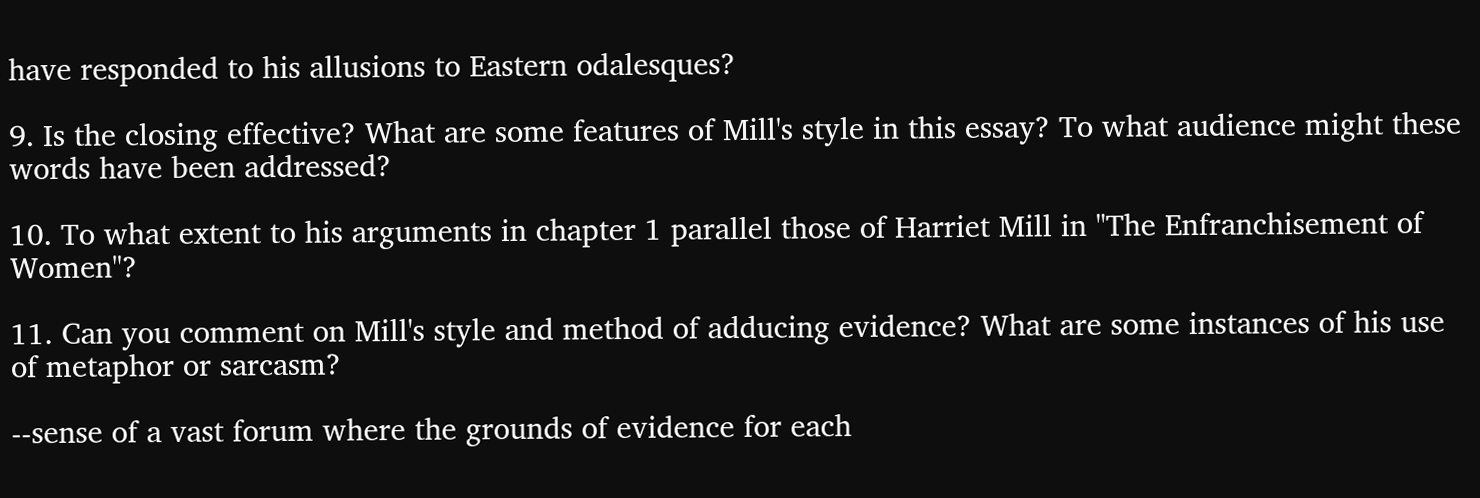have responded to his allusions to Eastern odalesques?

9. Is the closing effective? What are some features of Mill's style in this essay? To what audience might these words have been addressed?

10. To what extent to his arguments in chapter 1 parallel those of Harriet Mill in "The Enfranchisement of Women"?

11. Can you comment on Mill's style and method of adducing evidence? What are some instances of his use of metaphor or sarcasm?

--sense of a vast forum where the grounds of evidence for each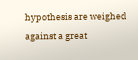hypothesis are weighed against a great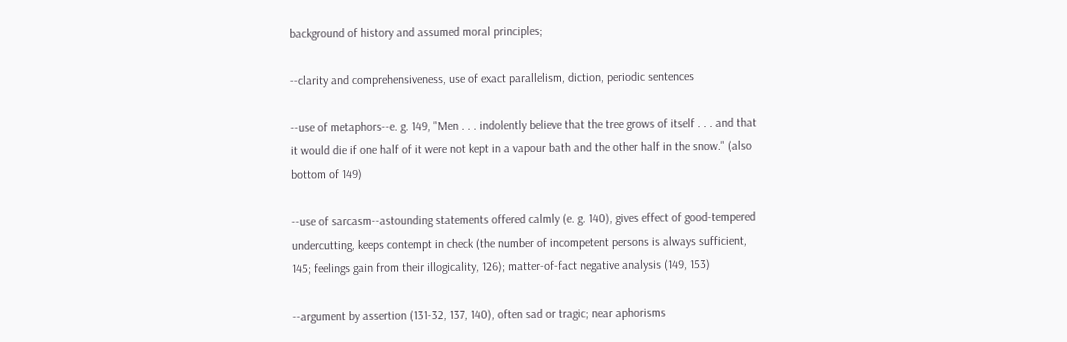background of history and assumed moral principles;

--clarity and comprehensiveness, use of exact parallelism, diction, periodic sentences

--use of metaphors--e. g. 149, "Men . . . indolently believe that the tree grows of itself . . . and that it would die if one half of it were not kept in a vapour bath and the other half in the snow." (also bottom of 149)

--use of sarcasm--astounding statements offered calmly (e. g. 140), gives effect of good-tempered undercutting, keeps contempt in check (the number of incompetent persons is always sufficient, 145; feelings gain from their illogicality, 126); matter-of-fact negative analysis (149, 153)

--argument by assertion (131-32, 137, 140), often sad or tragic; near aphorisms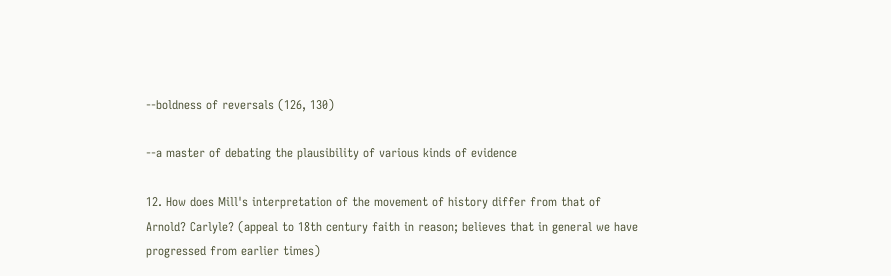--boldness of reversals (126, 130)

--a master of debating the plausibility of various kinds of evidence

12. How does Mill's interpretation of the movement of history differ from that of Arnold? Carlyle? (appeal to 18th century faith in reason; believes that in general we have progressed from earlier times)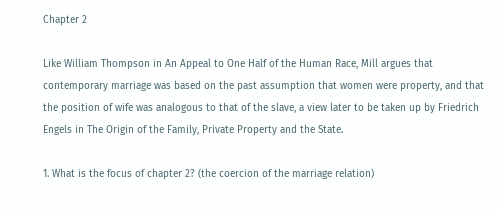Chapter 2

Like William Thompson in An Appeal to One Half of the Human Race, Mill argues that contemporary marriage was based on the past assumption that women were property, and that the position of wife was analogous to that of the slave, a view later to be taken up by Friedrich Engels in The Origin of the Family, Private Property and the State.

1. What is the focus of chapter 2? (the coercion of the marriage relation)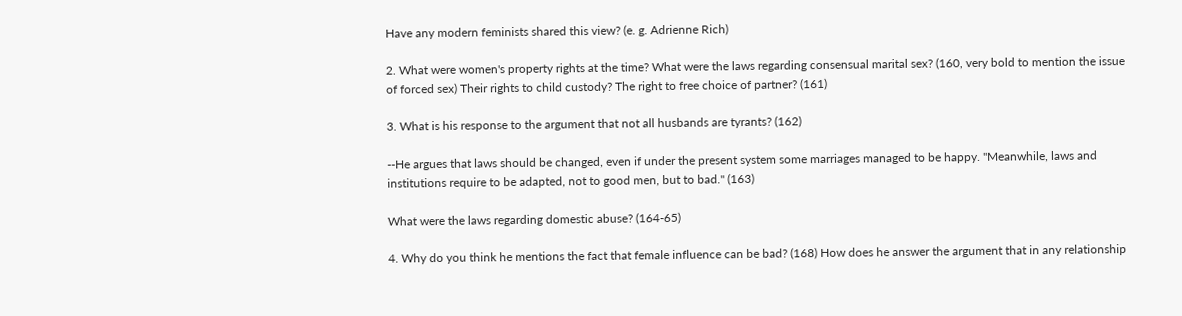Have any modern feminists shared this view? (e. g. Adrienne Rich)

2. What were women's property rights at the time? What were the laws regarding consensual marital sex? (160, very bold to mention the issue of forced sex) Their rights to child custody? The right to free choice of partner? (161)

3. What is his response to the argument that not all husbands are tyrants? (162)

--He argues that laws should be changed, even if under the present system some marriages managed to be happy. "Meanwhile, laws and institutions require to be adapted, not to good men, but to bad." (163)

What were the laws regarding domestic abuse? (164-65)

4. Why do you think he mentions the fact that female influence can be bad? (168) How does he answer the argument that in any relationship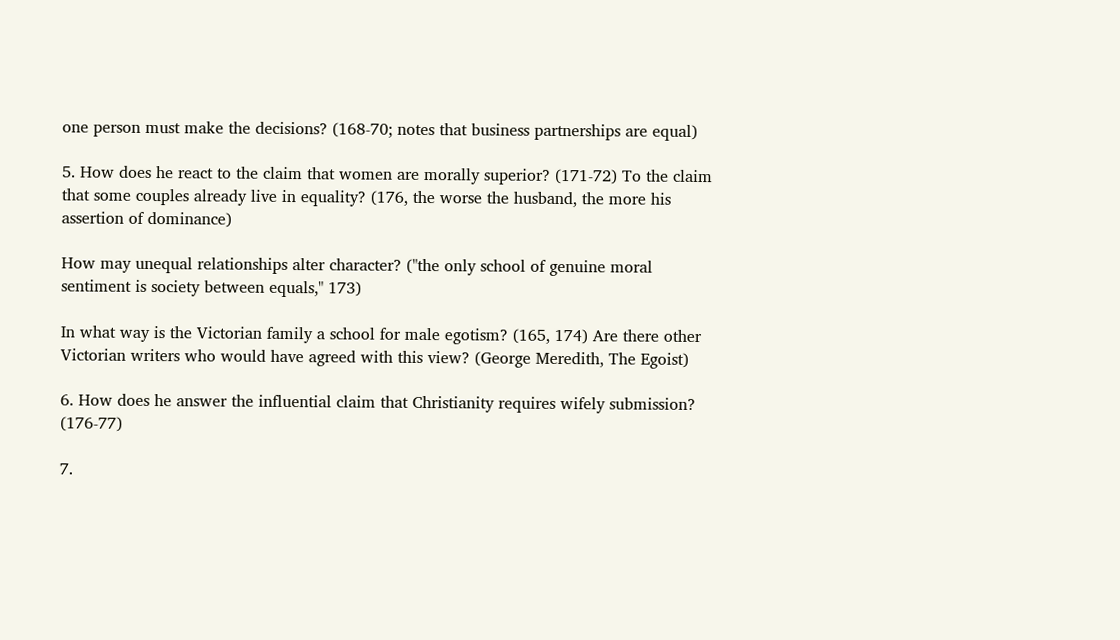one person must make the decisions? (168-70; notes that business partnerships are equal)

5. How does he react to the claim that women are morally superior? (171-72) To the claim that some couples already live in equality? (176, the worse the husband, the more his assertion of dominance)

How may unequal relationships alter character? ("the only school of genuine moral sentiment is society between equals," 173)

In what way is the Victorian family a school for male egotism? (165, 174) Are there other Victorian writers who would have agreed with this view? (George Meredith, The Egoist)

6. How does he answer the influential claim that Christianity requires wifely submission? (176-77)

7.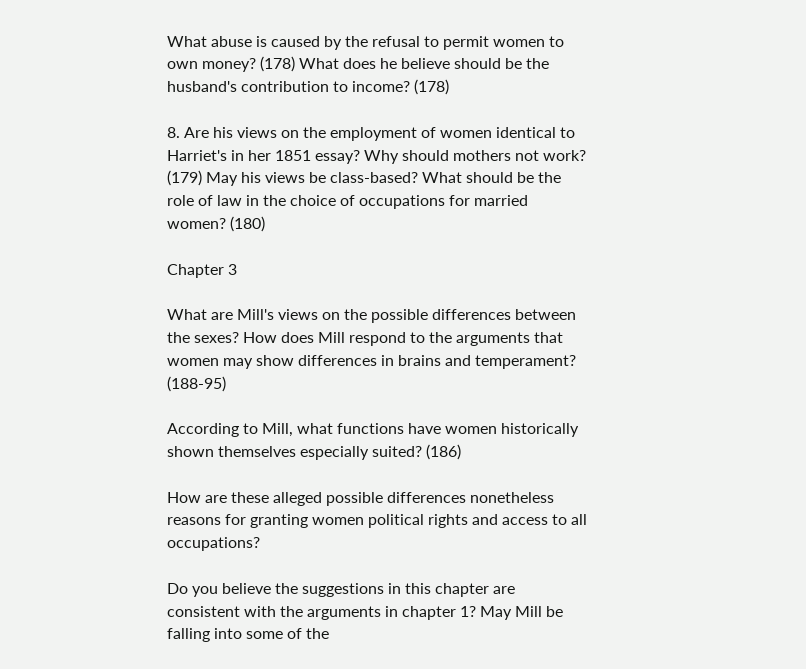What abuse is caused by the refusal to permit women to own money? (178) What does he believe should be the husband's contribution to income? (178)

8. Are his views on the employment of women identical to Harriet's in her 1851 essay? Why should mothers not work? (179) May his views be class-based? What should be the role of law in the choice of occupations for married women? (180)

Chapter 3

What are Mill's views on the possible differences between the sexes? How does Mill respond to the arguments that women may show differences in brains and temperament? (188-95)

According to Mill, what functions have women historically shown themselves especially suited? (186)

How are these alleged possible differences nonetheless reasons for granting women political rights and access to all occupations?

Do you believe the suggestions in this chapter are consistent with the arguments in chapter 1? May Mill be falling into some of the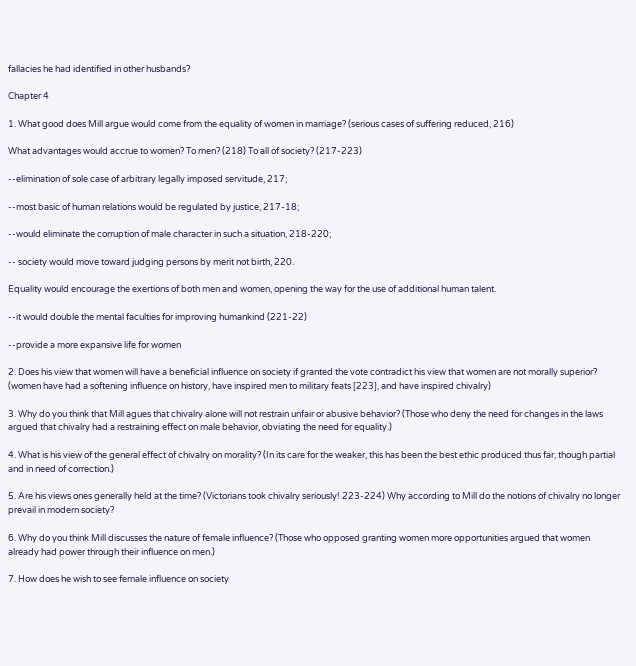fallacies he had identified in other husbands?

Chapter 4

1. What good does Mill argue would come from the equality of women in marriage? (serious cases of suffering reduced, 216)

What advantages would accrue to women? To men? (218) To all of society? (217-223)

--elimination of sole case of arbitrary legally imposed servitude, 217;

--most basic of human relations would be regulated by justice, 217-18;

--would eliminate the corruption of male character in such a situation, 218-220;

-- society would move toward judging persons by merit not birth, 220.

Equality would encourage the exertions of both men and women, opening the way for the use of additional human talent.

--it would double the mental faculties for improving humankind (221-22)

--provide a more expansive life for women

2. Does his view that women will have a beneficial influence on society if granted the vote contradict his view that women are not morally superior? (women have had a softening influence on history, have inspired men to military feats [223], and have inspired chivalry)

3. Why do you think that Mill agues that chivalry alone will not restrain unfair or abusive behavior? (Those who deny the need for changes in the laws argued that chivalry had a restraining effect on male behavior, obviating the need for equality.)

4. What is his view of the general effect of chivalry on morality? (In its care for the weaker, this has been the best ethic produced thus far, though partial and in need of correction.)

5. Are his views ones generally held at the time? (Victorians took chivalry seriously! 223-224) Why according to Mill do the notions of chivalry no longer prevail in modern society?

6. Why do you think Mill discusses the nature of female influence? (Those who opposed granting women more opportunities argued that women already had power through their influence on men.)

7. How does he wish to see female influence on society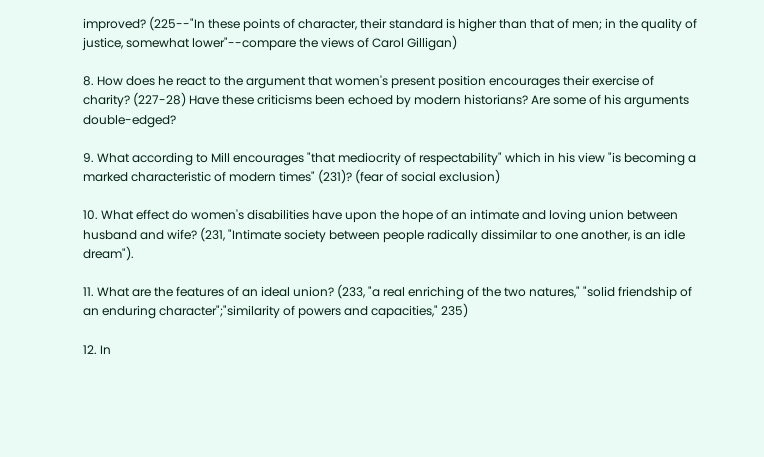improved? (225--"In these points of character, their standard is higher than that of men; in the quality of justice, somewhat lower"--compare the views of Carol Gilligan)

8. How does he react to the argument that women's present position encourages their exercise of charity? (227-28) Have these criticisms been echoed by modern historians? Are some of his arguments double-edged?

9. What according to Mill encourages "that mediocrity of respectability" which in his view "is becoming a marked characteristic of modern times" (231)? (fear of social exclusion)

10. What effect do women's disabilities have upon the hope of an intimate and loving union between husband and wife? (231, "Intimate society between people radically dissimilar to one another, is an idle dream").

11. What are the features of an ideal union? (233, "a real enriching of the two natures," "solid friendship of an enduring character";"similarity of powers and capacities," 235)

12. In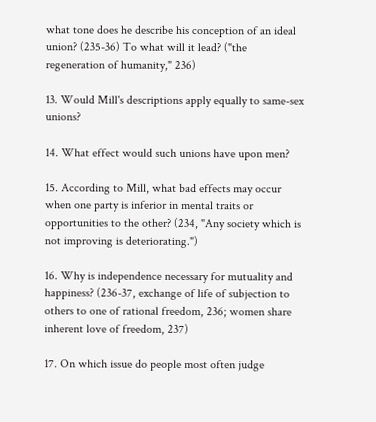what tone does he describe his conception of an ideal union? (235-36) To what will it lead? ("the regeneration of humanity," 236)

13. Would Mill's descriptions apply equally to same-sex unions?

14. What effect would such unions have upon men?

15. According to Mill, what bad effects may occur when one party is inferior in mental traits or opportunities to the other? (234, "Any society which is not improving is deteriorating.")

16. Why is independence necessary for mutuality and happiness? (236-37, exchange of life of subjection to others to one of rational freedom, 236; women share inherent love of freedom, 237)

17. On which issue do people most often judge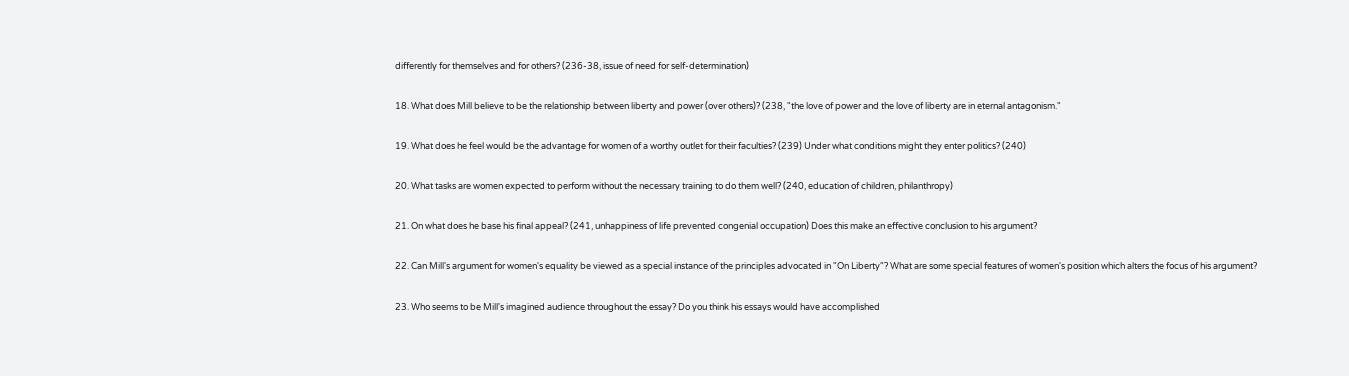differently for themselves and for others? (236-38, issue of need for self-determination)

18. What does Mill believe to be the relationship between liberty and power (over others)? (238, "the love of power and the love of liberty are in eternal antagonism."

19. What does he feel would be the advantage for women of a worthy outlet for their faculties? (239) Under what conditions might they enter politics? (240)

20. What tasks are women expected to perform without the necessary training to do them well? (240, education of children, philanthropy)

21. On what does he base his final appeal? (241, unhappiness of life prevented congenial occupation) Does this make an effective conclusion to his argument?

22. Can Mill's argument for women's equality be viewed as a special instance of the principles advocated in "On Liberty"? What are some special features of women's position which alters the focus of his argument?

23. Who seems to be Mill's imagined audience throughout the essay? Do you think his essays would have accomplished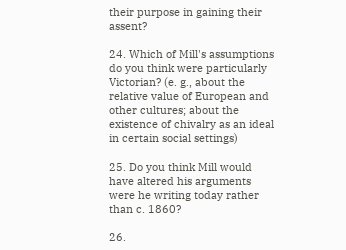their purpose in gaining their assent?

24. Which of Mill's assumptions do you think were particularly Victorian? (e. g., about the relative value of European and other cultures; about the existence of chivalry as an ideal in certain social settings)

25. Do you think Mill would have altered his arguments were he writing today rather than c. 1860?

26.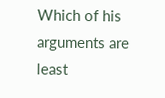Which of his arguments are least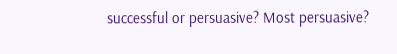successful or persuasive? Most persuasive?